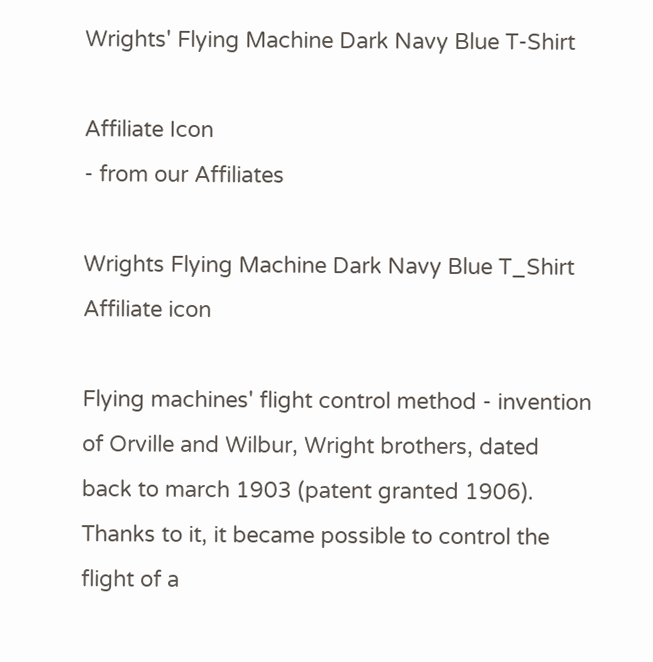Wrights' Flying Machine Dark Navy Blue T-Shirt

Affiliate Icon
- from our Affiliates

Wrights Flying Machine Dark Navy Blue T_Shirt Affiliate icon

Flying machines' flight control method - invention of Orville and Wilbur, Wright brothers, dated back to march 1903 (patent granted 1906). Thanks to it, it became possible to control the flight of a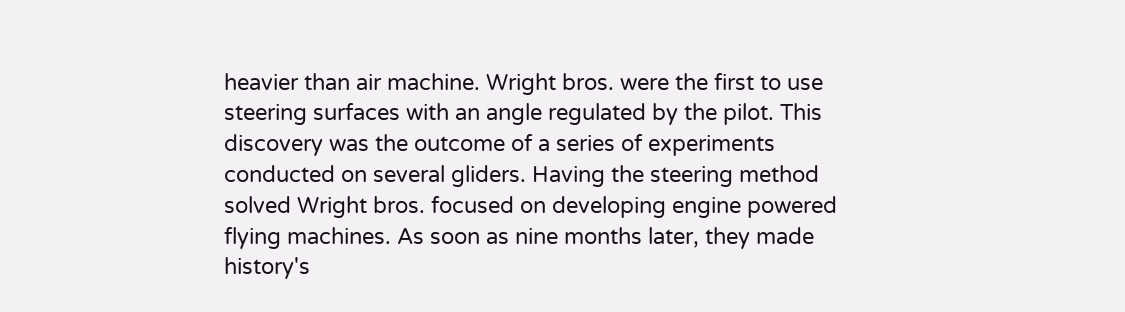heavier than air machine. Wright bros. were the first to use steering surfaces with an angle regulated by the pilot. This discovery was the outcome of a series of experiments conducted on several gliders. Having the steering method solved Wright bros. focused on developing engine powered flying machines. As soon as nine months later, they made history's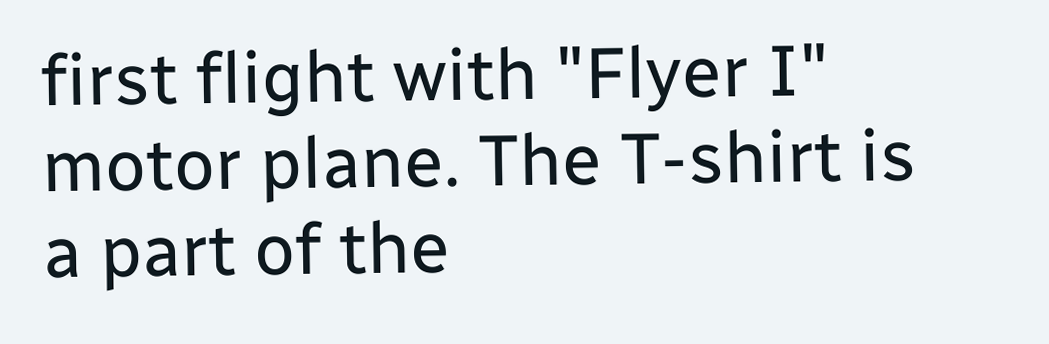first flight with "Flyer I" motor plane. The T-shirt is a part of the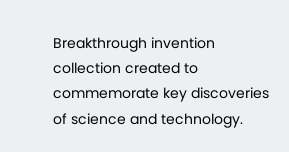Breakthrough invention collection created to commemorate key discoveries of science and technology.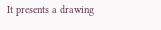It presents a drawing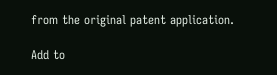from the original patent application.

Add to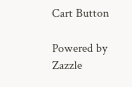Cart Button

Powered by Zazzle